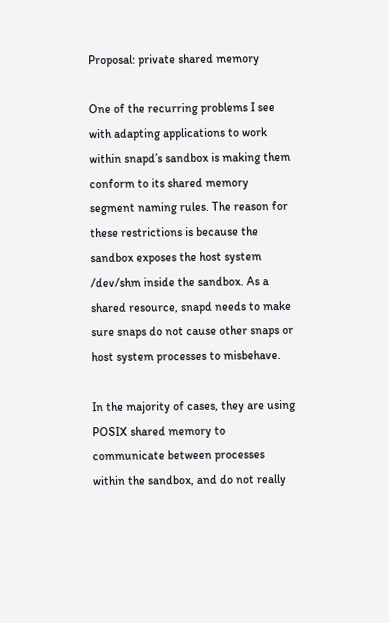Proposal: private shared memory

One of the recurring problems I see with adapting applications to work within snapd’s sandbox is making them conform to its shared memory segment naming rules. The reason for these restrictions is because the sandbox exposes the host system /dev/shm inside the sandbox. As a shared resource, snapd needs to make sure snaps do not cause other snaps or host system processes to misbehave.

In the majority of cases, they are using POSIX shared memory to communicate between processes within the sandbox, and do not really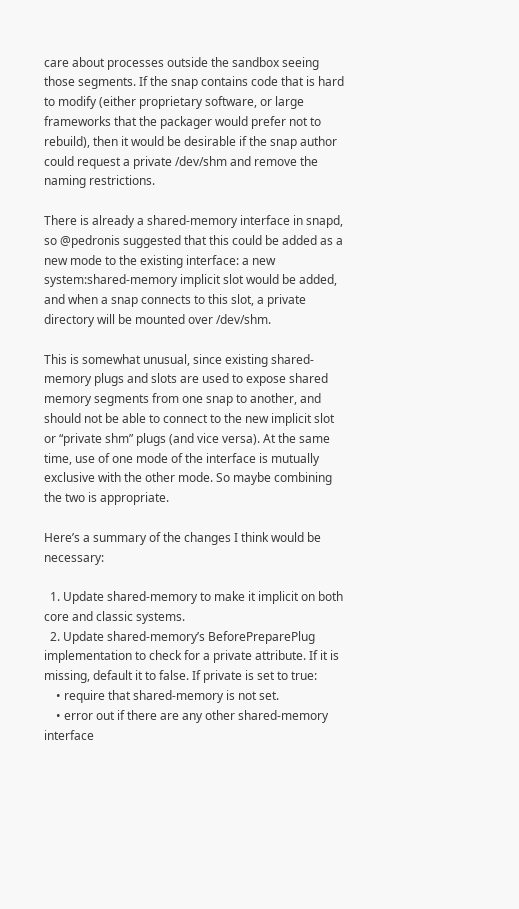care about processes outside the sandbox seeing those segments. If the snap contains code that is hard to modify (either proprietary software, or large frameworks that the packager would prefer not to rebuild), then it would be desirable if the snap author could request a private /dev/shm and remove the naming restrictions.

There is already a shared-memory interface in snapd, so @pedronis suggested that this could be added as a new mode to the existing interface: a new system:shared-memory implicit slot would be added, and when a snap connects to this slot, a private directory will be mounted over /dev/shm.

This is somewhat unusual, since existing shared-memory plugs and slots are used to expose shared memory segments from one snap to another, and should not be able to connect to the new implicit slot or “private shm” plugs (and vice versa). At the same time, use of one mode of the interface is mutually exclusive with the other mode. So maybe combining the two is appropriate.

Here’s a summary of the changes I think would be necessary:

  1. Update shared-memory to make it implicit on both core and classic systems.
  2. Update shared-memory’s BeforePreparePlug implementation to check for a private attribute. If it is missing, default it to false. If private is set to true:
    • require that shared-memory is not set.
    • error out if there are any other shared-memory interface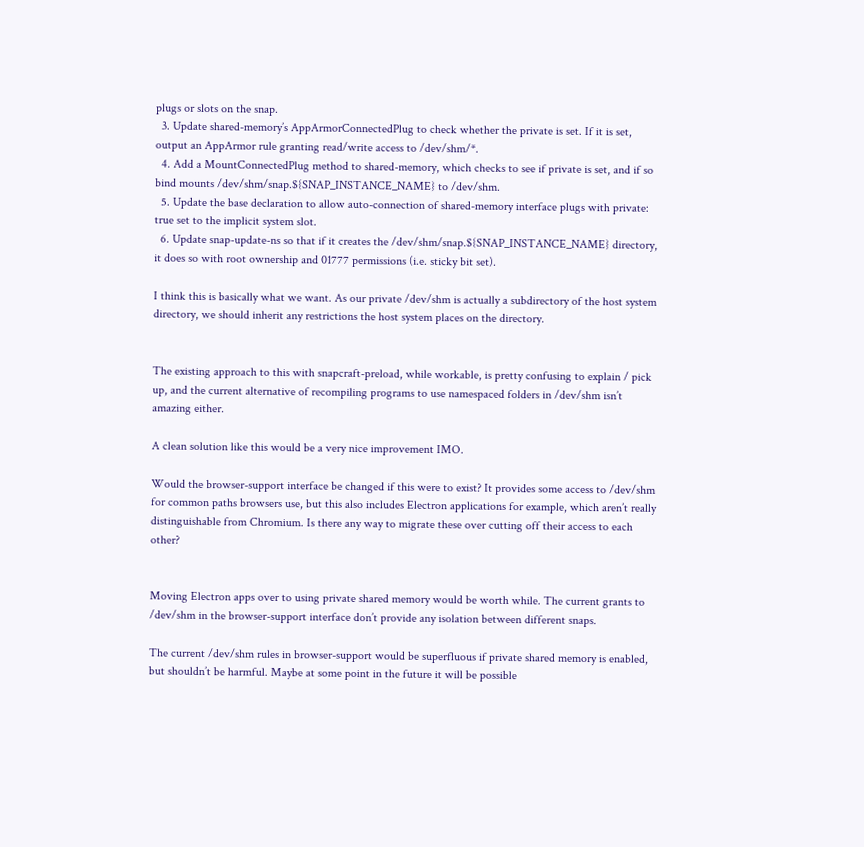plugs or slots on the snap.
  3. Update shared-memory’s AppArmorConnectedPlug to check whether the private is set. If it is set, output an AppArmor rule granting read/write access to /dev/shm/*.
  4. Add a MountConnectedPlug method to shared-memory, which checks to see if private is set, and if so bind mounts /dev/shm/snap.${SNAP_INSTANCE_NAME} to /dev/shm.
  5. Update the base declaration to allow auto-connection of shared-memory interface plugs with private: true set to the implicit system slot.
  6. Update snap-update-ns so that if it creates the /dev/shm/snap.${SNAP_INSTANCE_NAME} directory, it does so with root ownership and 01777 permissions (i.e. sticky bit set).

I think this is basically what we want. As our private /dev/shm is actually a subdirectory of the host system directory, we should inherit any restrictions the host system places on the directory.


The existing approach to this with snapcraft-preload, while workable, is pretty confusing to explain / pick up, and the current alternative of recompiling programs to use namespaced folders in /dev/shm isn’t amazing either.

A clean solution like this would be a very nice improvement IMO.

Would the browser-support interface be changed if this were to exist? It provides some access to /dev/shm for common paths browsers use, but this also includes Electron applications for example, which aren’t really distinguishable from Chromium. Is there any way to migrate these over cutting off their access to each other?


Moving Electron apps over to using private shared memory would be worth while. The current grants to /dev/shm in the browser-support interface don’t provide any isolation between different snaps.

The current /dev/shm rules in browser-support would be superfluous if private shared memory is enabled, but shouldn’t be harmful. Maybe at some point in the future it will be possible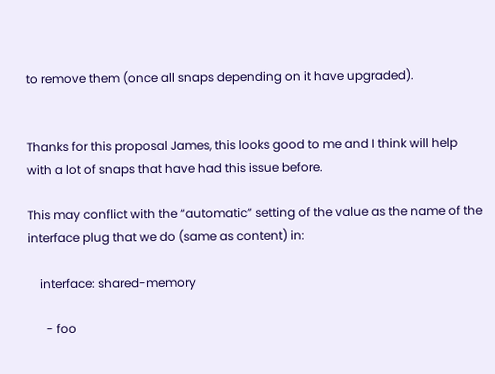to remove them (once all snaps depending on it have upgraded).


Thanks for this proposal James, this looks good to me and I think will help with a lot of snaps that have had this issue before.

This may conflict with the “automatic” setting of the value as the name of the interface plug that we do (same as content) in:

    interface: shared-memory

      - foo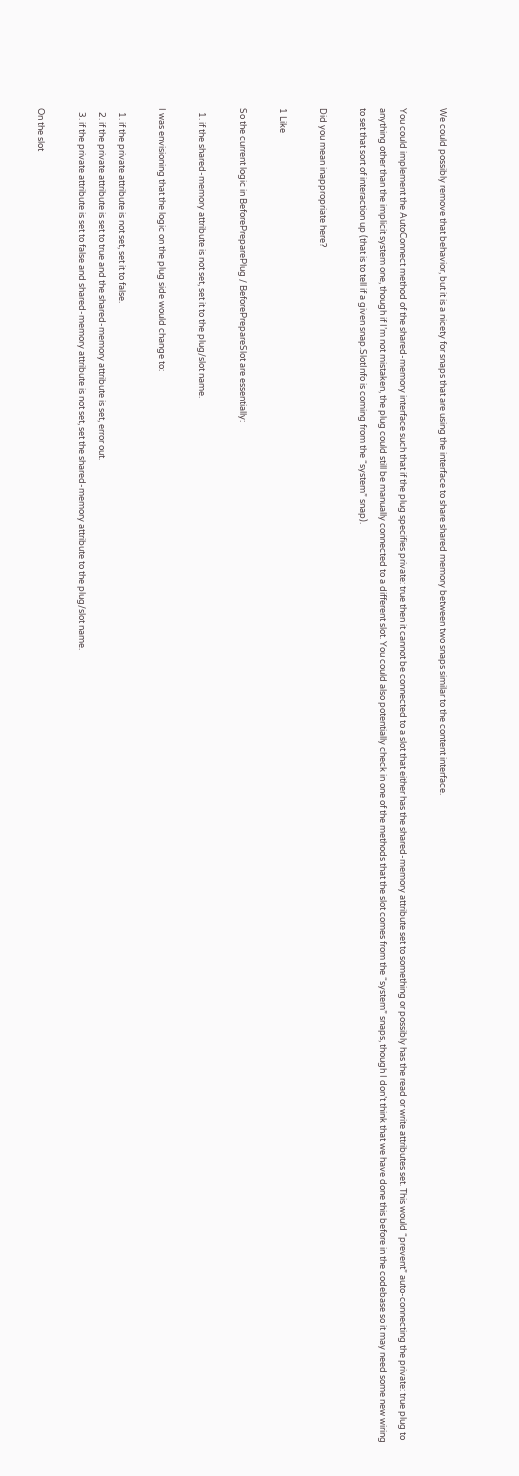We could possibly remove that behavior, but it is a nicety for snaps that are using the interface to share shared memory between two snaps similar to the content interface.

You could implement the AutoConnect method of the shared-memory interface such that if the plug specifies private: true then it cannot be connected to a slot that either has the shared-memory attribute set to something or possibly has the read or write attributes set. This would “prevent” auto-connecting the private: true plug to anything other than the implicit system one, though if I’m not mistaken, the plug could still be manually connected to a different slot. You could also potentially check in one of the methods that the slot comes from the “system” snaps, though I don’t think that we have done this before in the codebase so it may need some new wiring to set that sort of interaction up (that is to tell if a given snap.SlotInfo is coming from the “system” snap).

Did you mean inappropriate here?

1 Like

So the current logic in BeforePreparePlug / BeforePrepareSlot are essentially:

  1. if the shared-memory attribute is not set, set it to the plug/slot name.

I was envisioning that the logic on the plug side would change to:

  1. if the private attribute is not set, set it to false.
  2. if the private attribute is set to true and the shared-memory attribute is set, error out.
  3. if the private attribute is set to false and shared-memory attribute is not set, set the shared-memory attribute to the plug/slot name.

On the slot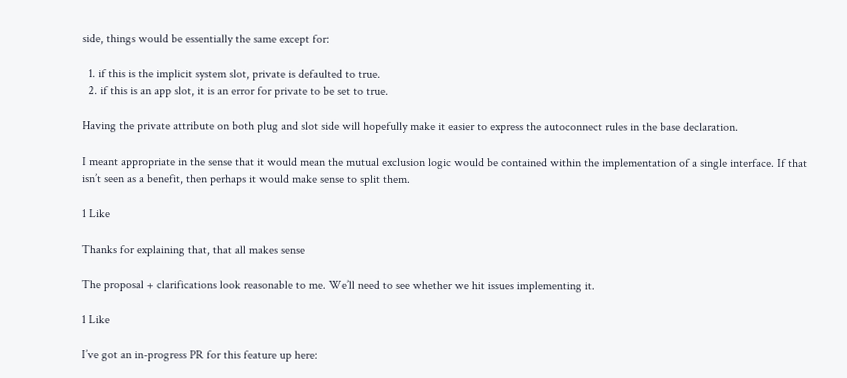side, things would be essentially the same except for:

  1. if this is the implicit system slot, private is defaulted to true.
  2. if this is an app slot, it is an error for private to be set to true.

Having the private attribute on both plug and slot side will hopefully make it easier to express the autoconnect rules in the base declaration.

I meant appropriate in the sense that it would mean the mutual exclusion logic would be contained within the implementation of a single interface. If that isn’t seen as a benefit, then perhaps it would make sense to split them.

1 Like

Thanks for explaining that, that all makes sense

The proposal + clarifications look reasonable to me. We’ll need to see whether we hit issues implementing it.

1 Like

I’ve got an in-progress PR for this feature up here: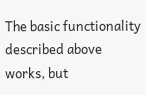The basic functionality described above works, but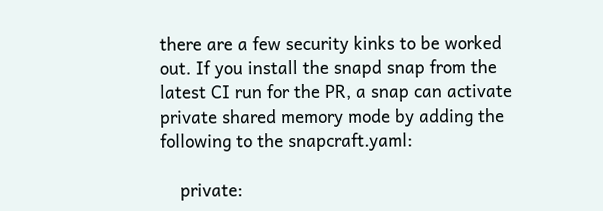there are a few security kinks to be worked out. If you install the snapd snap from the latest CI run for the PR, a snap can activate private shared memory mode by adding the following to the snapcraft.yaml:

    private: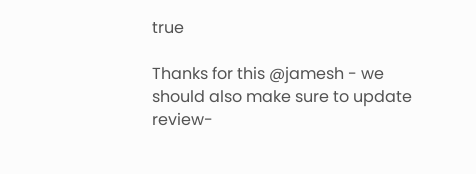true

Thanks for this @jamesh - we should also make sure to update review-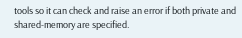tools so it can check and raise an error if both private and shared-memory are specified.